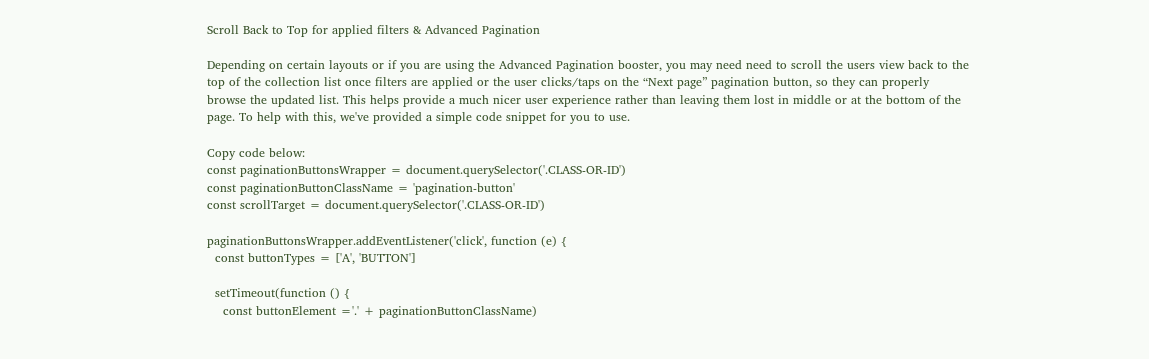Scroll Back to Top for applied filters & Advanced Pagination

Depending on certain layouts or if you are using the Advanced Pagination booster, you may need need to scroll the users view back to the top of the collection list once filters are applied or the user clicks/taps on the “Next page” pagination button, so they can properly browse the updated list. This helps provide a much nicer user experience rather than leaving them lost in middle or at the bottom of the page. To help with this, we've provided a simple code snippet for you to use.

Copy code below:
const paginationButtonsWrapper = document.querySelector('.CLASS-OR-ID')
const paginationButtonClassName = 'pagination-button'
const scrollTarget = document.querySelector('.CLASS-OR-ID')

paginationButtonsWrapper.addEventListener('click', function (e) {
  const buttonTypes = ['A', 'BUTTON']

  setTimeout(function () {
    const buttonElement ='.' + paginationButtonClassName)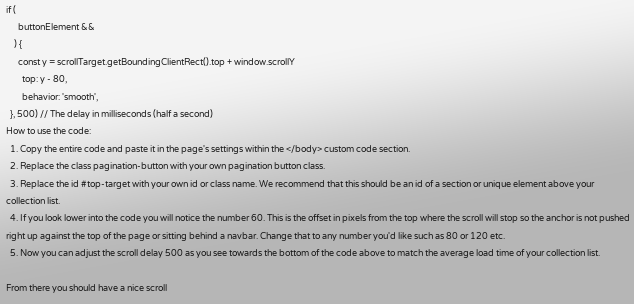if (
      buttonElement &&
    ) {
      const y = scrollTarget.getBoundingClientRect().top + window.scrollY
        top: y - 80,
        behavior: 'smooth',
  }, 500) // The delay in milliseconds (half a second)
How to use the code:
  1. Copy the entire code and paste it in the page's settings within the </body> custom code section.
  2. Replace the class pagination-button with your own pagination button class.
  3. Replace the id #top-target with your own id or class name. We recommend that this should be an id of a section or unique element above your collection list.
  4. If you look lower into the code you will notice the number 60. This is the offset in pixels from the top where the scroll will stop so the anchor is not pushed right up against the top of the page or sitting behind a navbar. Change that to any number you'd like such as 80 or 120 etc.
  5. Now you can adjust the scroll delay 500 as you see towards the bottom of the code above to match the average load time of your collection list.

From there you should have a nice scroll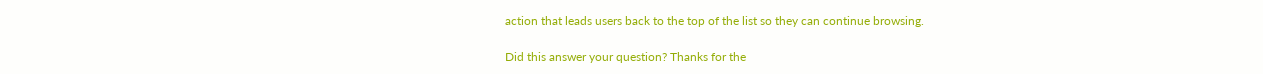action that leads users back to the top of the list so they can continue browsing.

Did this answer your question? Thanks for the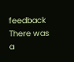feedback There was a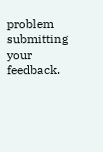problem submitting your feedback.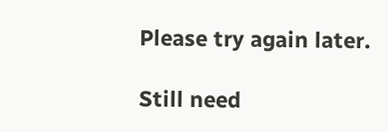Please try again later.

Still need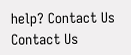help? Contact Us Contact Us